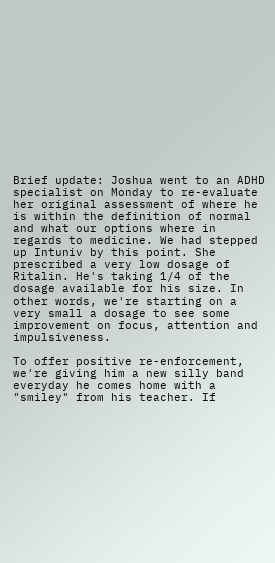Brief update: Joshua went to an ADHD specialist on Monday to re-evaluate her original assessment of where he is within the definition of normal and what our options where in regards to medicine. We had stepped up Intuniv by this point. She prescribed a very low dosage of Ritalin. He's taking 1/4 of the dosage available for his size. In other words, we're starting on a very small a dosage to see some improvement on focus, attention and impulsiveness.

To offer positive re-enforcement, we're giving him a new silly band everyday he comes home with a "smiley" from his teacher. If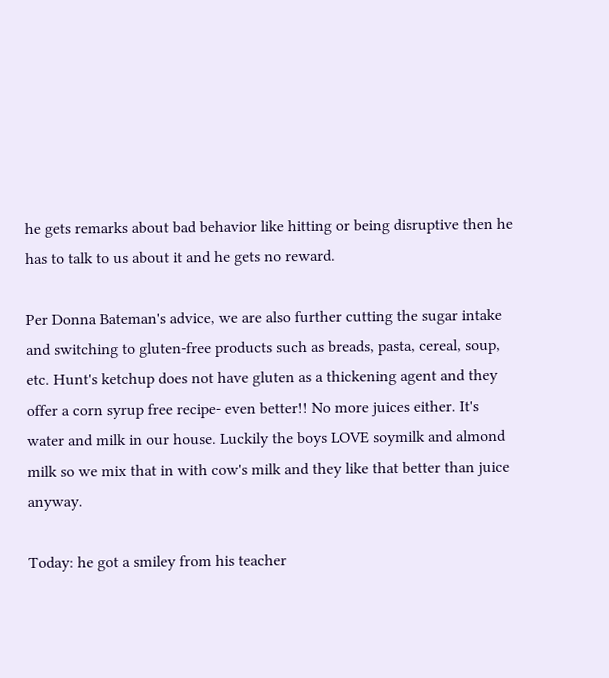he gets remarks about bad behavior like hitting or being disruptive then he has to talk to us about it and he gets no reward.

Per Donna Bateman's advice, we are also further cutting the sugar intake and switching to gluten-free products such as breads, pasta, cereal, soup, etc. Hunt's ketchup does not have gluten as a thickening agent and they offer a corn syrup free recipe- even better!! No more juices either. It's water and milk in our house. Luckily the boys LOVE soymilk and almond milk so we mix that in with cow's milk and they like that better than juice anyway.

Today: he got a smiley from his teacher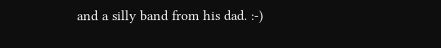and a silly band from his dad. :-)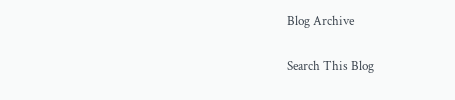Blog Archive

Search This Blog